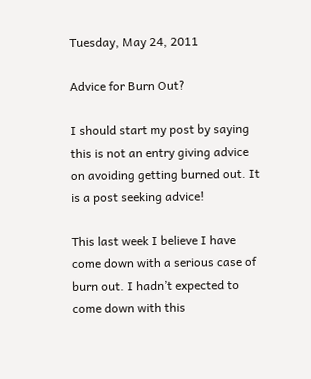Tuesday, May 24, 2011

Advice for Burn Out?

I should start my post by saying this is not an entry giving advice on avoiding getting burned out. It is a post seeking advice!

This last week I believe I have come down with a serious case of burn out. I hadn’t expected to come down with this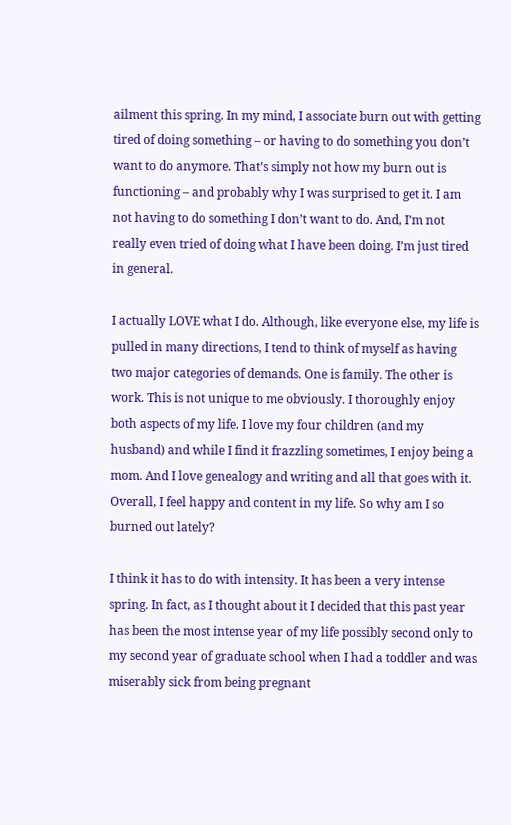ailment this spring. In my mind, I associate burn out with getting tired of doing something – or having to do something you don’t want to do anymore. That’s simply not how my burn out is functioning – and probably why I was surprised to get it. I am not having to do something I don’t want to do. And, I’m not really even tried of doing what I have been doing. I’m just tired in general.

I actually LOVE what I do. Although, like everyone else, my life is pulled in many directions, I tend to think of myself as having two major categories of demands. One is family. The other is work. This is not unique to me obviously. I thoroughly enjoy both aspects of my life. I love my four children (and my husband) and while I find it frazzling sometimes, I enjoy being a mom. And I love genealogy and writing and all that goes with it. Overall, I feel happy and content in my life. So why am I so burned out lately?

I think it has to do with intensity. It has been a very intense spring. In fact, as I thought about it I decided that this past year has been the most intense year of my life possibly second only to my second year of graduate school when I had a toddler and was miserably sick from being pregnant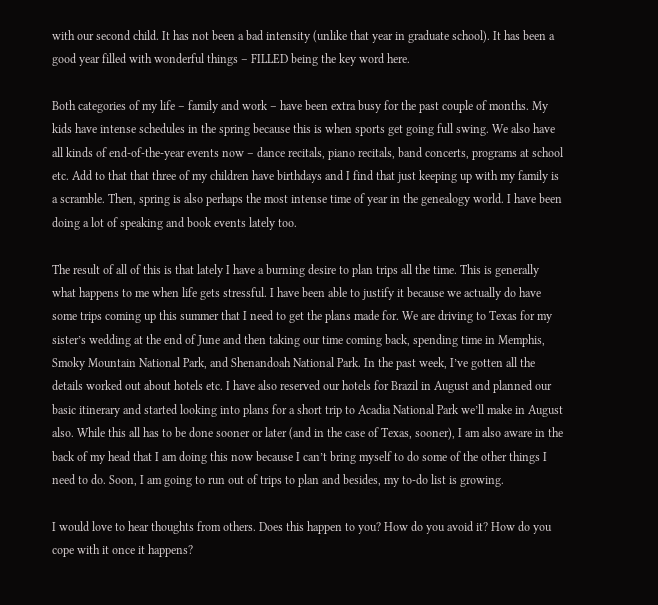with our second child. It has not been a bad intensity (unlike that year in graduate school). It has been a good year filled with wonderful things – FILLED being the key word here.

Both categories of my life – family and work – have been extra busy for the past couple of months. My kids have intense schedules in the spring because this is when sports get going full swing. We also have all kinds of end-of-the-year events now – dance recitals, piano recitals, band concerts, programs at school etc. Add to that that three of my children have birthdays and I find that just keeping up with my family is a scramble. Then, spring is also perhaps the most intense time of year in the genealogy world. I have been doing a lot of speaking and book events lately too.

The result of all of this is that lately I have a burning desire to plan trips all the time. This is generally what happens to me when life gets stressful. I have been able to justify it because we actually do have some trips coming up this summer that I need to get the plans made for. We are driving to Texas for my sister’s wedding at the end of June and then taking our time coming back, spending time in Memphis, Smoky Mountain National Park, and Shenandoah National Park. In the past week, I’ve gotten all the details worked out about hotels etc. I have also reserved our hotels for Brazil in August and planned our basic itinerary and started looking into plans for a short trip to Acadia National Park we’ll make in August also. While this all has to be done sooner or later (and in the case of Texas, sooner), I am also aware in the back of my head that I am doing this now because I can’t bring myself to do some of the other things I need to do. Soon, I am going to run out of trips to plan and besides, my to-do list is growing.

I would love to hear thoughts from others. Does this happen to you? How do you avoid it? How do you cope with it once it happens?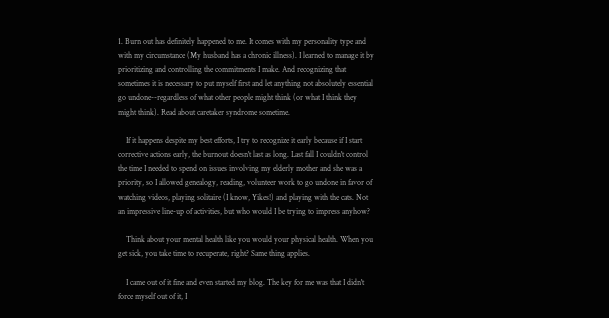1. Burn out has definitely happened to me. It comes with my personality type and with my circumstance (My husband has a chronic illness). I learned to manage it by prioritizing and controlling the commitments I make. And recognizing that sometimes it is necessary to put myself first and let anything not absolutely essential go undone--regardless of what other people might think (or what I think they might think). Read about caretaker syndrome sometime.

    If it happens despite my best efforts, I try to recognize it early because if I start corrective actions early, the burnout doesn't last as long. Last fall I couldn't control the time I needed to spend on issues involving my elderly mother and she was a priority, so I allowed genealogy, reading, volunteer work to go undone in favor of watching videos, playing solitaire (I know, Yikes!) and playing with the cats. Not an impressive line-up of activities, but who would I be trying to impress anyhow?

    Think about your mental health like you would your physical health. When you get sick, you take time to recuperate, right? Same thing applies.

    I came out of it fine and even started my blog. The key for me was that I didn't force myself out of it, I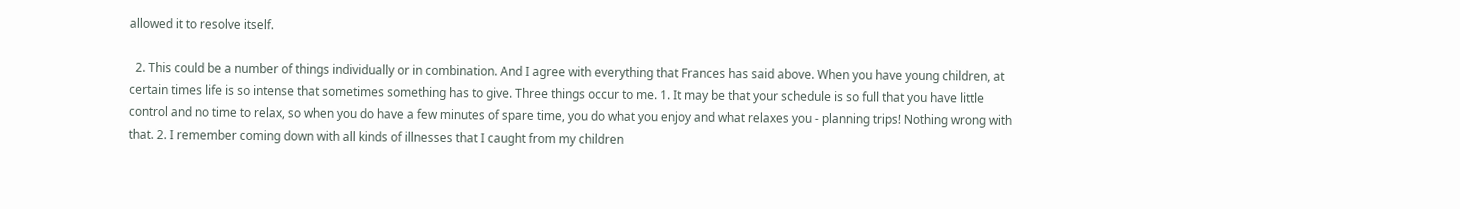allowed it to resolve itself.

  2. This could be a number of things individually or in combination. And I agree with everything that Frances has said above. When you have young children, at certain times life is so intense that sometimes something has to give. Three things occur to me. 1. It may be that your schedule is so full that you have little control and no time to relax, so when you do have a few minutes of spare time, you do what you enjoy and what relaxes you - planning trips! Nothing wrong with that. 2. I remember coming down with all kinds of illnesses that I caught from my children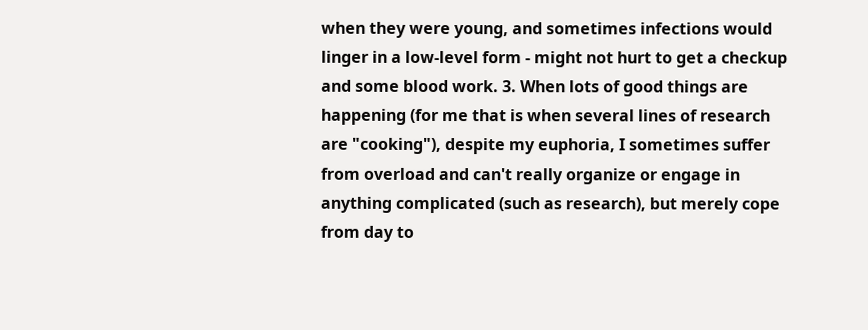when they were young, and sometimes infections would linger in a low-level form - might not hurt to get a checkup and some blood work. 3. When lots of good things are happening (for me that is when several lines of research are "cooking"), despite my euphoria, I sometimes suffer from overload and can't really organize or engage in anything complicated (such as research), but merely cope from day to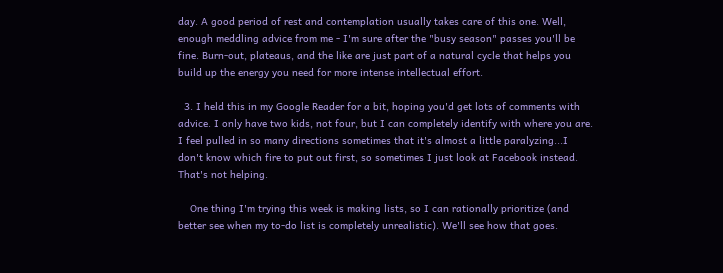day. A good period of rest and contemplation usually takes care of this one. Well, enough meddling advice from me - I'm sure after the "busy season" passes you'll be fine. Burn-out, plateaus, and the like are just part of a natural cycle that helps you build up the energy you need for more intense intellectual effort.

  3. I held this in my Google Reader for a bit, hoping you'd get lots of comments with advice. I only have two kids, not four, but I can completely identify with where you are. I feel pulled in so many directions sometimes that it's almost a little paralyzing...I don't know which fire to put out first, so sometimes I just look at Facebook instead. That's not helping.

    One thing I'm trying this week is making lists, so I can rationally prioritize (and better see when my to-do list is completely unrealistic). We'll see how that goes.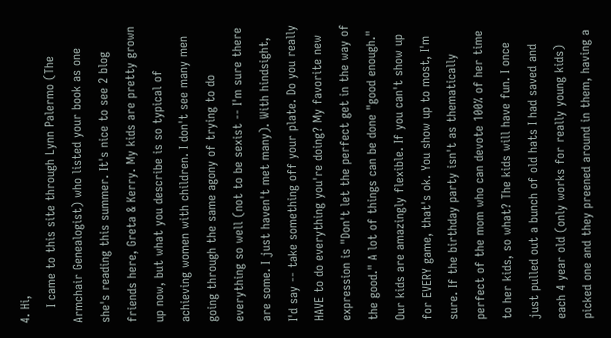4. Hi,
    I came to this site through Lynn Palermo (The Armchair Genealogist) who listed your book as one she's reading this summer. It's nice to see 2 blog friends here, Greta & Kerry. My kids are pretty grown up now, but what you describe is so typical of achieving women with children. I don't see many men going through the same agony of trying to do everything so well (not to be sexist -- I'm sure there are some. I just haven't met many). With hindsight, I'd say -- take something off your plate. Do you really HAVE to do everything you're doing? My favorite new expression is "Don't let the perfect get in the way of the good." A lot of things can be done "good enough." Our kids are amazingly flexible. If you can't show up for EVERY game, that's ok. You show up to most, I'm sure. If the birthday party isn't as thematically perfect of the mom who can devote 100% of her time to her kids, so what? The kids will have fun. I once just pulled out a bunch of old hats I had saved and each 4 year old (only works for really young kids) picked one and they preened around in them, having a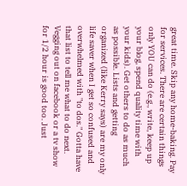great time. Skip any home-baking. Pay for services. There are certain things only YOU can do (e.g., write, keep up your blog, spend quality time with your kids). Get others to do as much as possible. Lists and getting organized (like Kerry says) are my only life saver when I get so confused and overwhelmed with "to dos." Gotta have that list to tell me what to do next. Vegging out on facebook or a tv show for 1/2 hour is good too. Just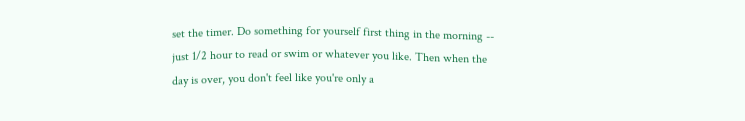set the timer. Do something for yourself first thing in the morning -- just 1/2 hour to read or swim or whatever you like. Then when the day is over, you don't feel like you're only a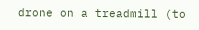drone on a treadmill (to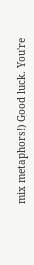mix metaphors!) Good luck. You're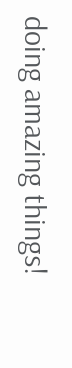doing amazing things!